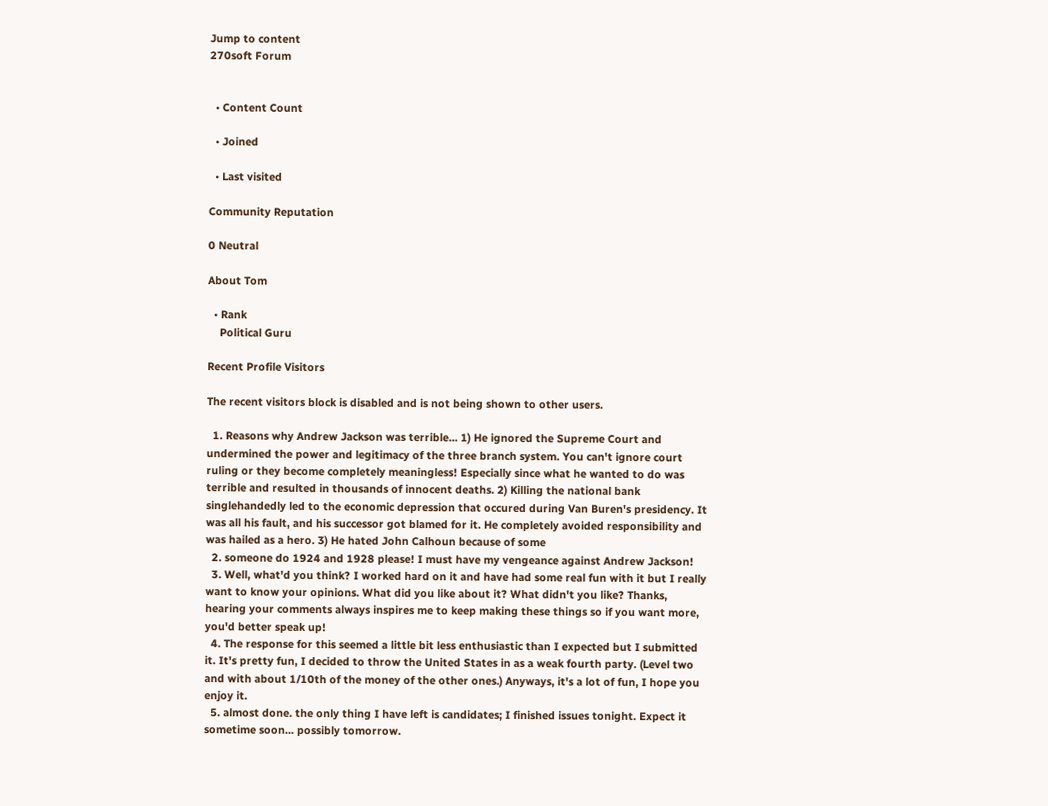Jump to content
270soft Forum


  • Content Count

  • Joined

  • Last visited

Community Reputation

0 Neutral

About Tom

  • Rank
    Political Guru

Recent Profile Visitors

The recent visitors block is disabled and is not being shown to other users.

  1. Reasons why Andrew Jackson was terrible... 1) He ignored the Supreme Court and undermined the power and legitimacy of the three branch system. You can't ignore court ruling or they become completely meaningless! Especially since what he wanted to do was terrible and resulted in thousands of innocent deaths. 2) Killing the national bank singlehandedly led to the economic depression that occured during Van Buren's presidency. It was all his fault, and his successor got blamed for it. He completely avoided responsibility and was hailed as a hero. 3) He hated John Calhoun because of some
  2. someone do 1924 and 1928 please! I must have my vengeance against Andrew Jackson!
  3. Well, what'd you think? I worked hard on it and have had some real fun with it but I really want to know your opinions. What did you like about it? What didn't you like? Thanks, hearing your comments always inspires me to keep making these things so if you want more, you'd better speak up!
  4. The response for this seemed a little bit less enthusiastic than I expected but I submitted it. It's pretty fun, I decided to throw the United States in as a weak fourth party. (Level two and with about 1/10th of the money of the other ones.) Anyways, it's a lot of fun, I hope you enjoy it.
  5. almost done. the only thing I have left is candidates; I finished issues tonight. Expect it sometime soon... possibly tomorrow.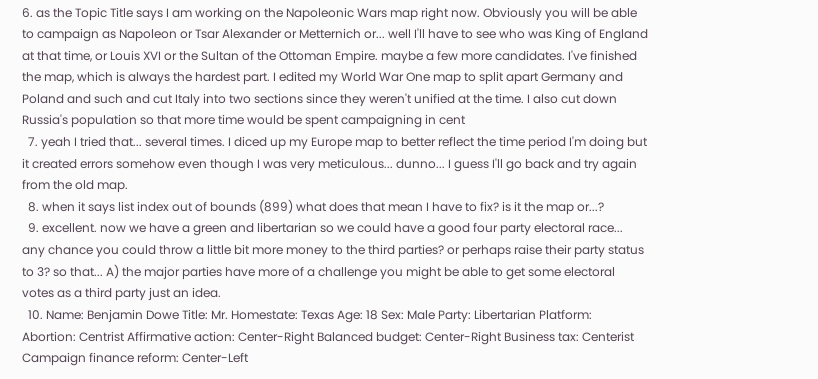6. as the Topic Title says I am working on the Napoleonic Wars map right now. Obviously you will be able to campaign as Napoleon or Tsar Alexander or Metternich or... well I'll have to see who was King of England at that time, or Louis XVI or the Sultan of the Ottoman Empire. maybe a few more candidates. I've finished the map, which is always the hardest part. I edited my World War One map to split apart Germany and Poland and such and cut Italy into two sections since they weren't unified at the time. I also cut down Russia's population so that more time would be spent campaigning in cent
  7. yeah I tried that... several times. I diced up my Europe map to better reflect the time period I'm doing but it created errors somehow even though I was very meticulous... dunno... I guess I'll go back and try again from the old map.
  8. when it says list index out of bounds (899) what does that mean I have to fix? is it the map or...?
  9. excellent. now we have a green and libertarian so we could have a good four party electoral race... any chance you could throw a little bit more money to the third parties? or perhaps raise their party status to 3? so that... A) the major parties have more of a challenge you might be able to get some electoral votes as a third party just an idea.
  10. Name: Benjamin Dowe Title: Mr. Homestate: Texas Age: 18 Sex: Male Party: Libertarian Platform: Abortion: Centrist Affirmative action: Center-Right Balanced budget: Center-Right Business tax: Centerist Campaign finance reform: Center-Left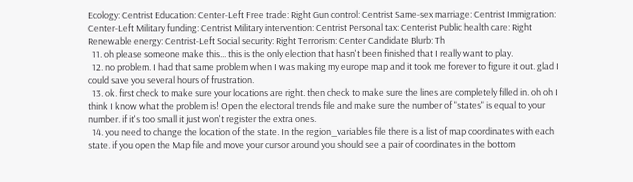Ecology: Centrist Education: Center-Left Free trade: Right Gun control: Centrist Same-sex marriage: Centrist Immigration: Center-Left Military funding: Centrist Military intervention: Centrist Personal tax: Centerist Public health care: Right Renewable energy: Centrist-Left Social security: Right Terrorism: Center Candidate Blurb: Th
  11. oh please someone make this... this is the only election that hasn't been finished that I really want to play.
  12. no problem. I had that same problem when I was making my europe map and it took me forever to figure it out. glad I could save you several hours of frustration.
  13. ok. first check to make sure your locations are right. then check to make sure the lines are completely filled in. oh oh I think I know what the problem is! Open the electoral trends file and make sure the number of "states" is equal to your number. if it's too small it just won't register the extra ones.
  14. you need to change the location of the state. In the region_variables file there is a list of map coordinates with each state. if you open the Map file and move your cursor around you should see a pair of coordinates in the bottom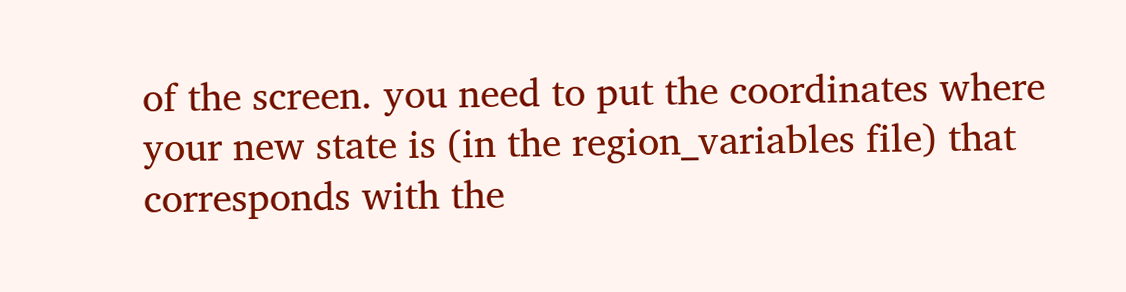of the screen. you need to put the coordinates where your new state is (in the region_variables file) that corresponds with the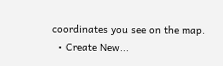coordinates you see on the map.
  • Create New...